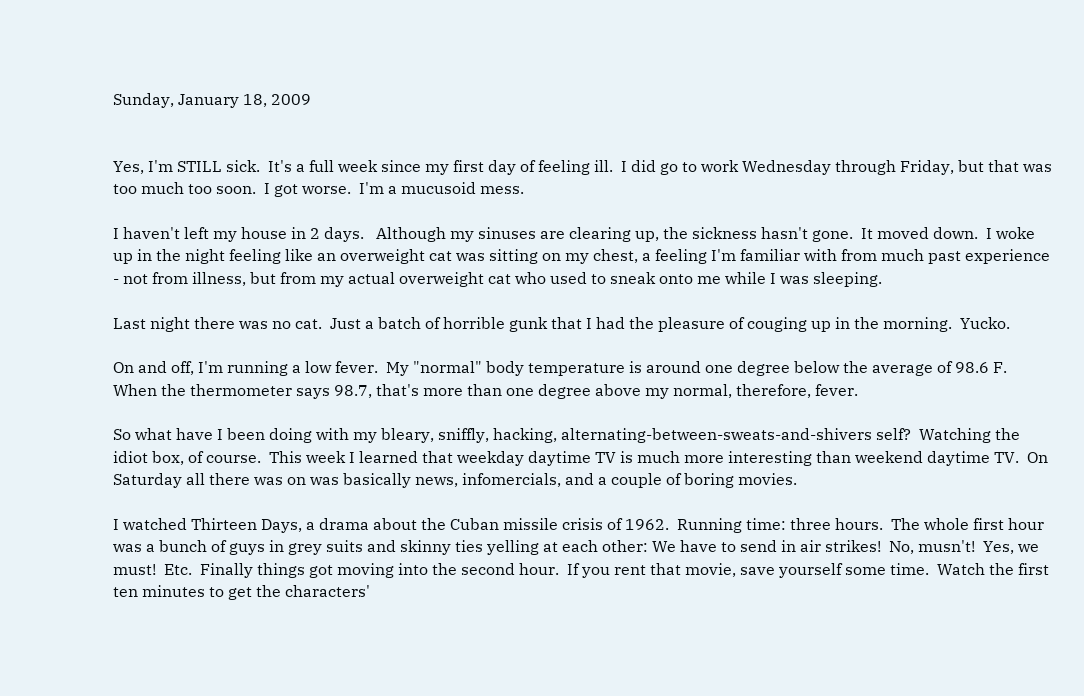Sunday, January 18, 2009


Yes, I'm STILL sick.  It's a full week since my first day of feeling ill.  I did go to work Wednesday through Friday, but that was too much too soon.  I got worse.  I'm a mucusoid mess.

I haven't left my house in 2 days.   Although my sinuses are clearing up, the sickness hasn't gone.  It moved down.  I woke up in the night feeling like an overweight cat was sitting on my chest, a feeling I'm familiar with from much past experience - not from illness, but from my actual overweight cat who used to sneak onto me while I was sleeping.

Last night there was no cat.  Just a batch of horrible gunk that I had the pleasure of couging up in the morning.  Yucko.

On and off, I'm running a low fever.  My "normal" body temperature is around one degree below the average of 98.6 F.   When the thermometer says 98.7, that's more than one degree above my normal, therefore, fever.

So what have I been doing with my bleary, sniffly, hacking, alternating-between-sweats-and-shivers self?  Watching the idiot box, of course.  This week I learned that weekday daytime TV is much more interesting than weekend daytime TV.  On Saturday all there was on was basically news, infomercials, and a couple of boring movies.

I watched Thirteen Days, a drama about the Cuban missile crisis of 1962.  Running time: three hours.  The whole first hour was a bunch of guys in grey suits and skinny ties yelling at each other: We have to send in air strikes!  No, musn't!  Yes, we must!  Etc.  Finally things got moving into the second hour.  If you rent that movie, save yourself some time.  Watch the first ten minutes to get the characters'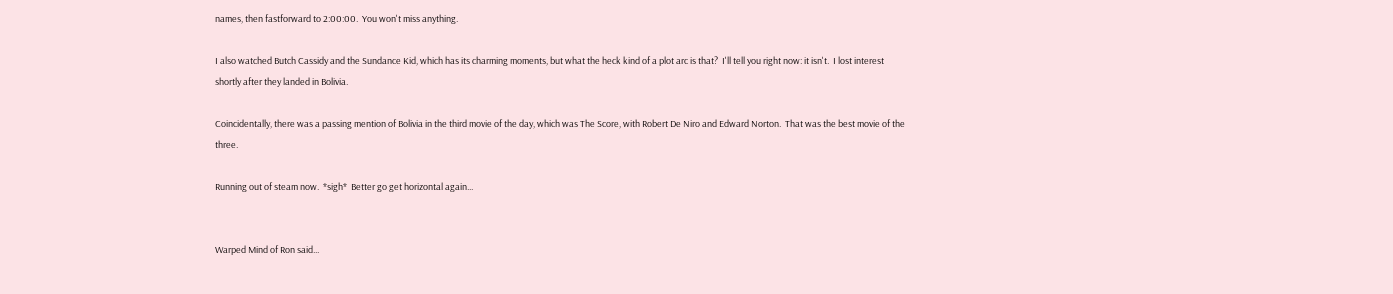names, then fastforward to 2:00:00.  You won't miss anything.

I also watched Butch Cassidy and the Sundance Kid, which has its charming moments, but what the heck kind of a plot arc is that?  I'll tell you right now: it isn't.  I lost interest shortly after they landed in Bolivia.

Coincidentally, there was a passing mention of Bolivia in the third movie of the day, which was The Score, with Robert De Niro and Edward Norton.  That was the best movie of the three.

Running out of steam now.  *sigh*  Better go get horizontal again...


Warped Mind of Ron said...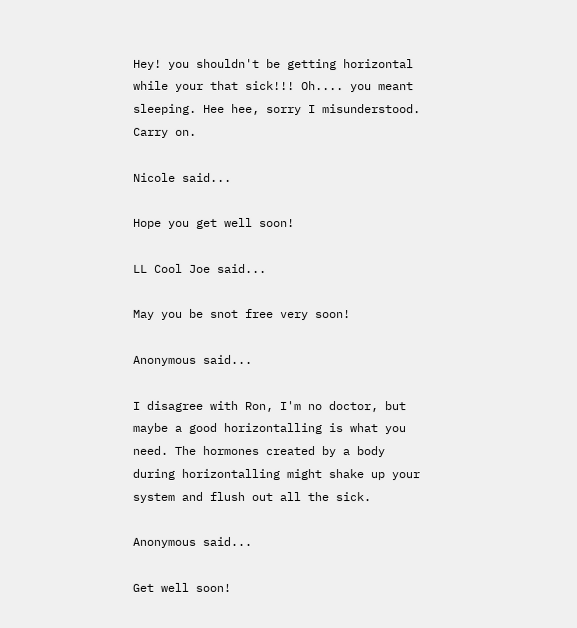Hey! you shouldn't be getting horizontal while your that sick!!! Oh.... you meant sleeping. Hee hee, sorry I misunderstood. Carry on.

Nicole said...

Hope you get well soon!

LL Cool Joe said...

May you be snot free very soon!

Anonymous said...

I disagree with Ron, I'm no doctor, but maybe a good horizontalling is what you need. The hormones created by a body during horizontalling might shake up your system and flush out all the sick.

Anonymous said...

Get well soon!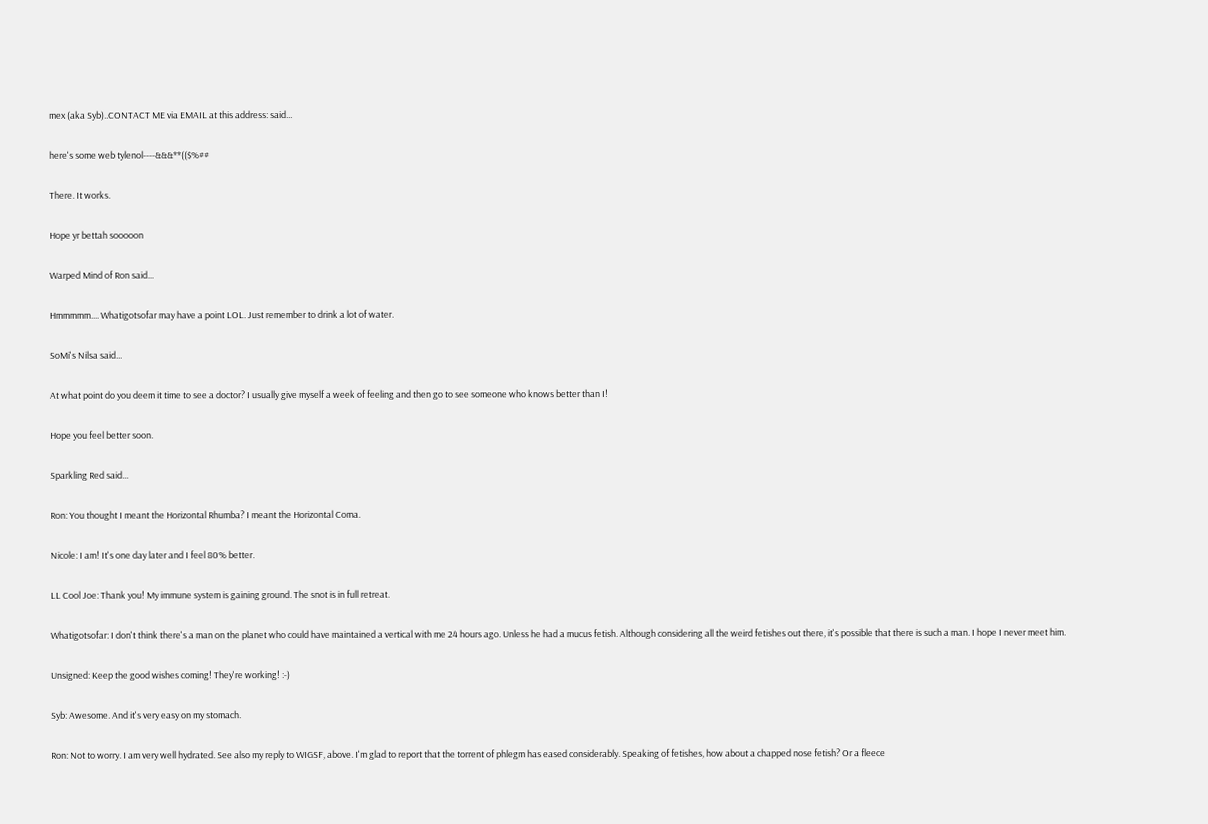mex (aka Syb)..CONTACT ME via EMAIL at this address: said...

here's some web tylenol----&&&**(($%##

There. It works.

Hope yr bettah sooooon

Warped Mind of Ron said...

Hmmmmm.... Whatigotsofar may have a point LOL. Just remember to drink a lot of water.

SoMi's Nilsa said...

At what point do you deem it time to see a doctor? I usually give myself a week of feeling and then go to see someone who knows better than I!

Hope you feel better soon.

Sparkling Red said...

Ron: You thought I meant the Horizontal Rhumba? I meant the Horizontal Coma.

Nicole: I am! It's one day later and I feel 80% better.

LL Cool Joe: Thank you! My immune system is gaining ground. The snot is in full retreat.

Whatigotsofar: I don't think there's a man on the planet who could have maintained a vertical with me 24 hours ago. Unless he had a mucus fetish. Although considering all the weird fetishes out there, it's possible that there is such a man. I hope I never meet him.

Unsigned: Keep the good wishes coming! They're working! :-)

Syb: Awesome. And it's very easy on my stomach.

Ron: Not to worry. I am very well hydrated. See also my reply to WIGSF, above. I'm glad to report that the torrent of phlegm has eased considerably. Speaking of fetishes, how about a chapped nose fetish? Or a fleece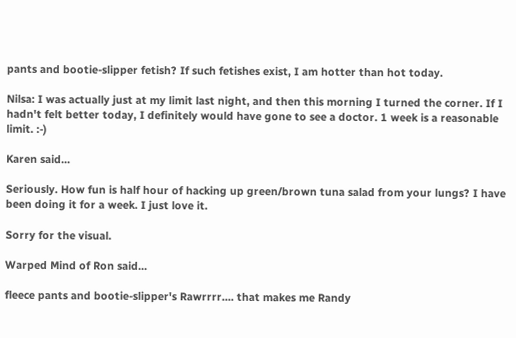pants and bootie-slipper fetish? If such fetishes exist, I am hotter than hot today.

Nilsa: I was actually just at my limit last night, and then this morning I turned the corner. If I hadn't felt better today, I definitely would have gone to see a doctor. 1 week is a reasonable limit. :-)

Karen said...

Seriously. How fun is half hour of hacking up green/brown tuna salad from your lungs? I have been doing it for a week. I just love it.

Sorry for the visual.

Warped Mind of Ron said...

fleece pants and bootie-slipper's Rawrrrr.... that makes me Randy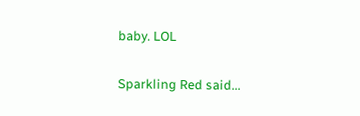baby. LOL

Sparkling Red said...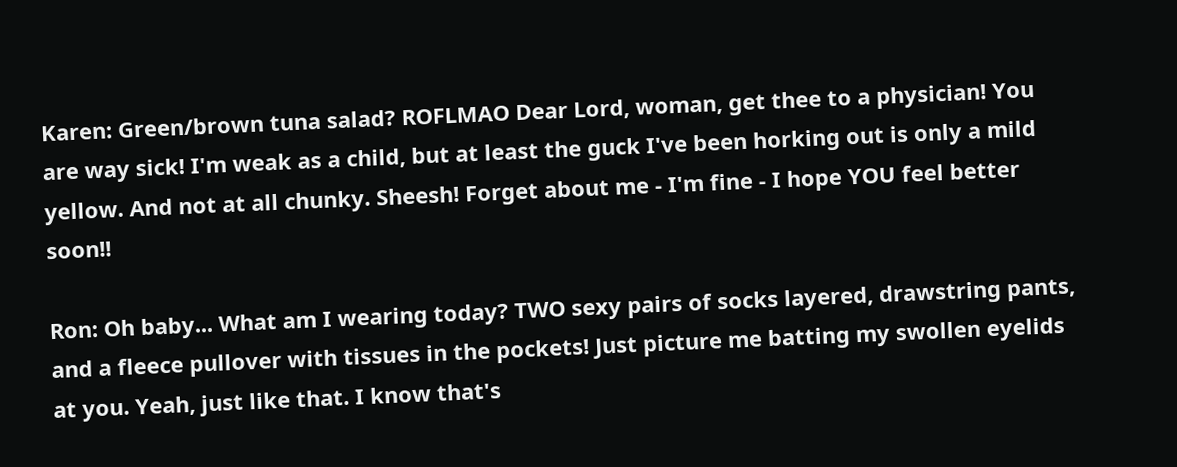Karen: Green/brown tuna salad? ROFLMAO Dear Lord, woman, get thee to a physician! You are way sick! I'm weak as a child, but at least the guck I've been horking out is only a mild yellow. And not at all chunky. Sheesh! Forget about me - I'm fine - I hope YOU feel better soon!!

Ron: Oh baby... What am I wearing today? TWO sexy pairs of socks layered, drawstring pants, and a fleece pullover with tissues in the pockets! Just picture me batting my swollen eyelids at you. Yeah, just like that. I know that's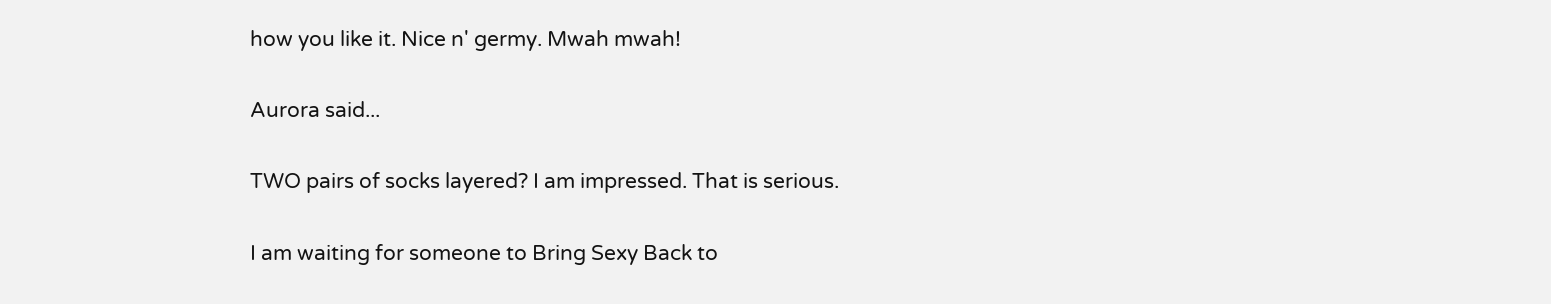how you like it. Nice n' germy. Mwah mwah!

Aurora said...

TWO pairs of socks layered? I am impressed. That is serious.

I am waiting for someone to Bring Sexy Back to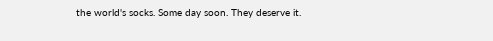the world's socks. Some day soon. They deserve it.